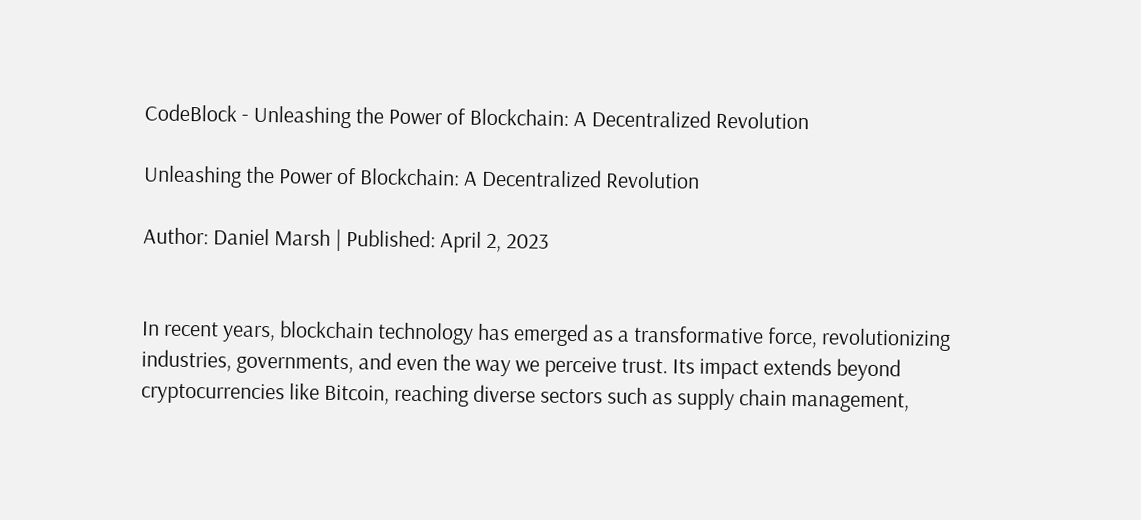CodeBlock - Unleashing the Power of Blockchain: A Decentralized Revolution

Unleashing the Power of Blockchain: A Decentralized Revolution

Author: Daniel Marsh | Published: April 2, 2023


In recent years, blockchain technology has emerged as a transformative force, revolutionizing industries, governments, and even the way we perceive trust. Its impact extends beyond cryptocurrencies like Bitcoin, reaching diverse sectors such as supply chain management,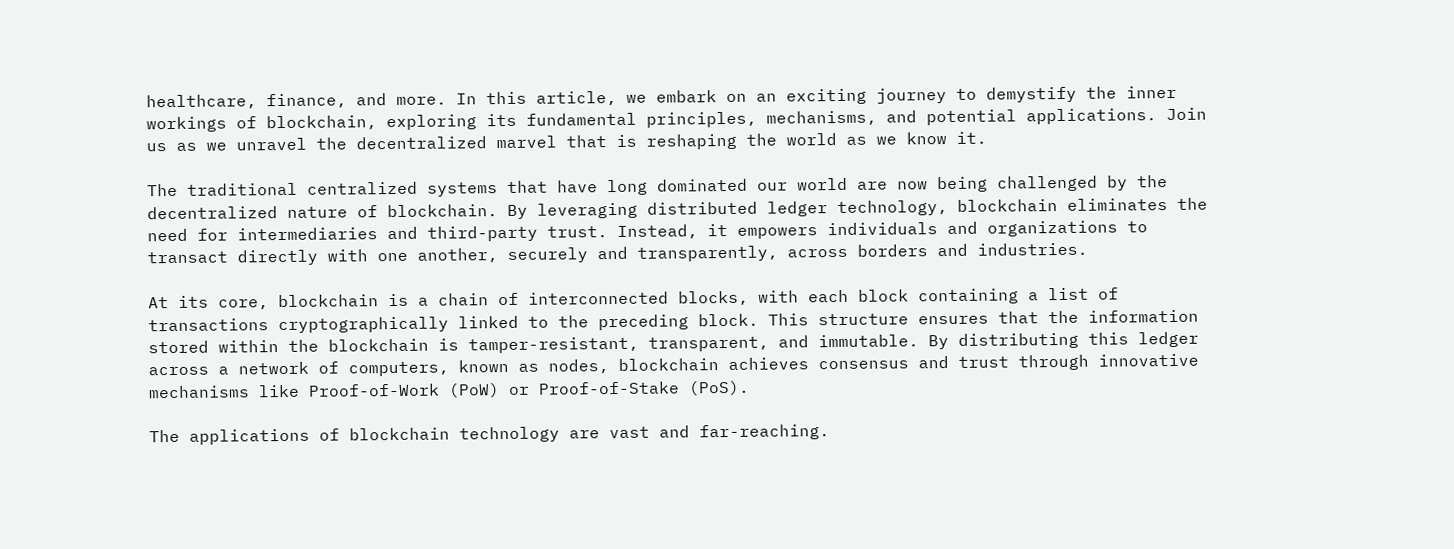healthcare, finance, and more. In this article, we embark on an exciting journey to demystify the inner workings of blockchain, exploring its fundamental principles, mechanisms, and potential applications. Join us as we unravel the decentralized marvel that is reshaping the world as we know it.

The traditional centralized systems that have long dominated our world are now being challenged by the decentralized nature of blockchain. By leveraging distributed ledger technology, blockchain eliminates the need for intermediaries and third-party trust. Instead, it empowers individuals and organizations to transact directly with one another, securely and transparently, across borders and industries.

At its core, blockchain is a chain of interconnected blocks, with each block containing a list of transactions cryptographically linked to the preceding block. This structure ensures that the information stored within the blockchain is tamper-resistant, transparent, and immutable. By distributing this ledger across a network of computers, known as nodes, blockchain achieves consensus and trust through innovative mechanisms like Proof-of-Work (PoW) or Proof-of-Stake (PoS).

The applications of blockchain technology are vast and far-reaching.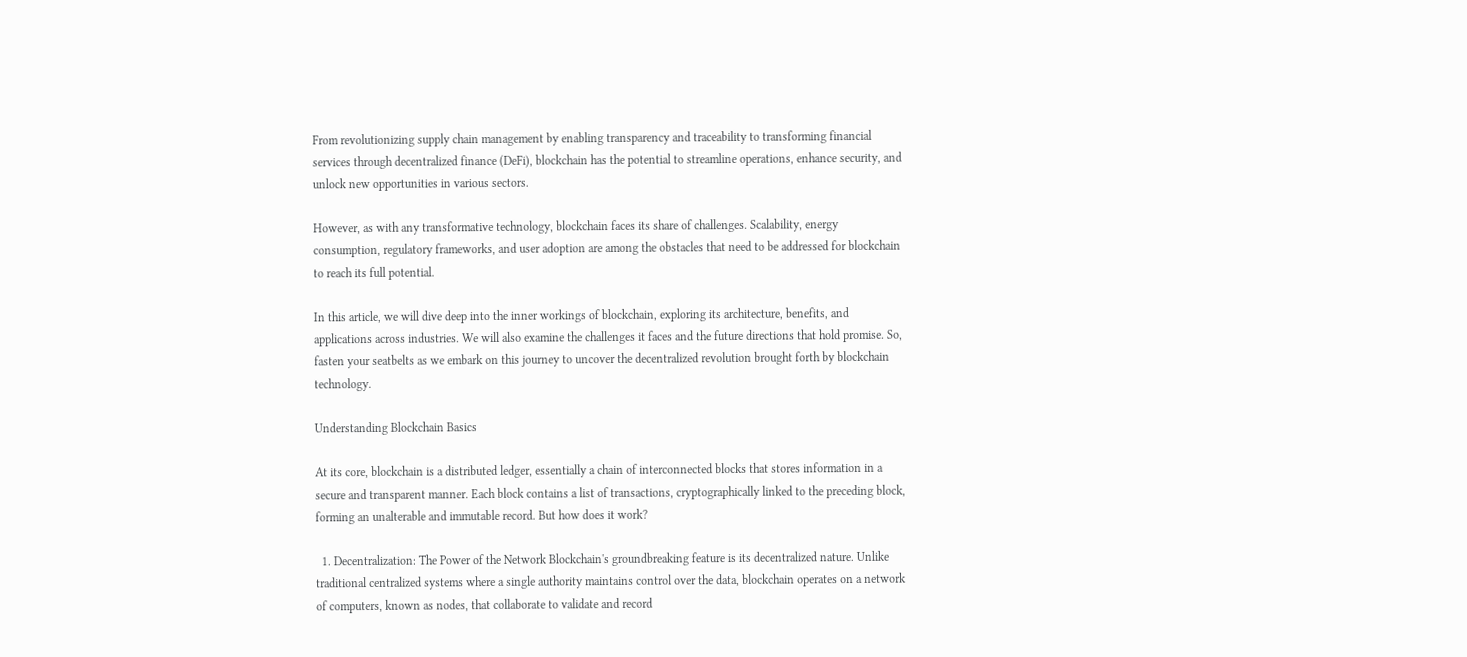From revolutionizing supply chain management by enabling transparency and traceability to transforming financial services through decentralized finance (DeFi), blockchain has the potential to streamline operations, enhance security, and unlock new opportunities in various sectors.

However, as with any transformative technology, blockchain faces its share of challenges. Scalability, energy consumption, regulatory frameworks, and user adoption are among the obstacles that need to be addressed for blockchain to reach its full potential.

In this article, we will dive deep into the inner workings of blockchain, exploring its architecture, benefits, and applications across industries. We will also examine the challenges it faces and the future directions that hold promise. So, fasten your seatbelts as we embark on this journey to uncover the decentralized revolution brought forth by blockchain technology.

Understanding Blockchain Basics

At its core, blockchain is a distributed ledger, essentially a chain of interconnected blocks that stores information in a secure and transparent manner. Each block contains a list of transactions, cryptographically linked to the preceding block, forming an unalterable and immutable record. But how does it work?

  1. Decentralization: The Power of the Network Blockchain's groundbreaking feature is its decentralized nature. Unlike traditional centralized systems where a single authority maintains control over the data, blockchain operates on a network of computers, known as nodes, that collaborate to validate and record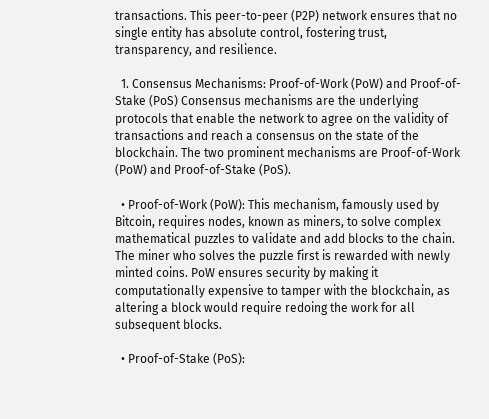transactions. This peer-to-peer (P2P) network ensures that no single entity has absolute control, fostering trust, transparency, and resilience.

  1. Consensus Mechanisms: Proof-of-Work (PoW) and Proof-of-Stake (PoS) Consensus mechanisms are the underlying protocols that enable the network to agree on the validity of transactions and reach a consensus on the state of the blockchain. The two prominent mechanisms are Proof-of-Work (PoW) and Proof-of-Stake (PoS).

  • Proof-of-Work (PoW): This mechanism, famously used by Bitcoin, requires nodes, known as miners, to solve complex mathematical puzzles to validate and add blocks to the chain. The miner who solves the puzzle first is rewarded with newly minted coins. PoW ensures security by making it computationally expensive to tamper with the blockchain, as altering a block would require redoing the work for all subsequent blocks.

  • Proof-of-Stake (PoS):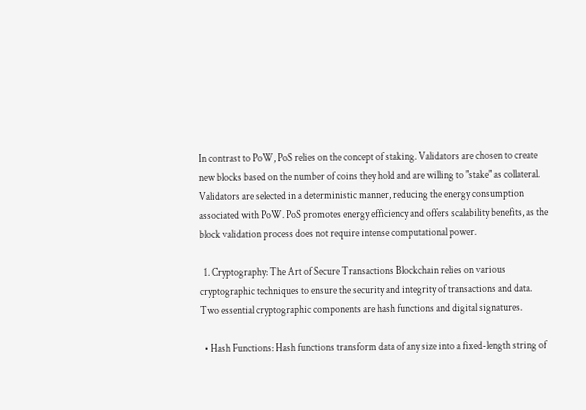In contrast to PoW, PoS relies on the concept of staking. Validators are chosen to create new blocks based on the number of coins they hold and are willing to "stake" as collateral. Validators are selected in a deterministic manner, reducing the energy consumption associated with PoW. PoS promotes energy efficiency and offers scalability benefits, as the block validation process does not require intense computational power.

  1. Cryptography: The Art of Secure Transactions Blockchain relies on various cryptographic techniques to ensure the security and integrity of transactions and data. Two essential cryptographic components are hash functions and digital signatures.

  • Hash Functions: Hash functions transform data of any size into a fixed-length string of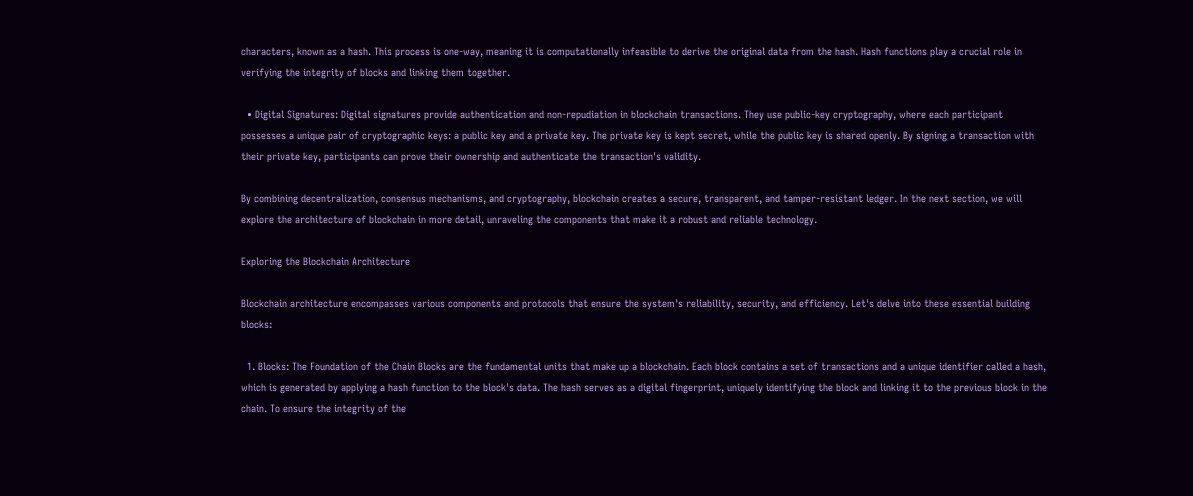characters, known as a hash. This process is one-way, meaning it is computationally infeasible to derive the original data from the hash. Hash functions play a crucial role in verifying the integrity of blocks and linking them together.

  • Digital Signatures: Digital signatures provide authentication and non-repudiation in blockchain transactions. They use public-key cryptography, where each participant possesses a unique pair of cryptographic keys: a public key and a private key. The private key is kept secret, while the public key is shared openly. By signing a transaction with their private key, participants can prove their ownership and authenticate the transaction's validity.

By combining decentralization, consensus mechanisms, and cryptography, blockchain creates a secure, transparent, and tamper-resistant ledger. In the next section, we will explore the architecture of blockchain in more detail, unraveling the components that make it a robust and reliable technology.

Exploring the Blockchain Architecture

Blockchain architecture encompasses various components and protocols that ensure the system's reliability, security, and efficiency. Let's delve into these essential building blocks:

  1. Blocks: The Foundation of the Chain Blocks are the fundamental units that make up a blockchain. Each block contains a set of transactions and a unique identifier called a hash, which is generated by applying a hash function to the block's data. The hash serves as a digital fingerprint, uniquely identifying the block and linking it to the previous block in the chain. To ensure the integrity of the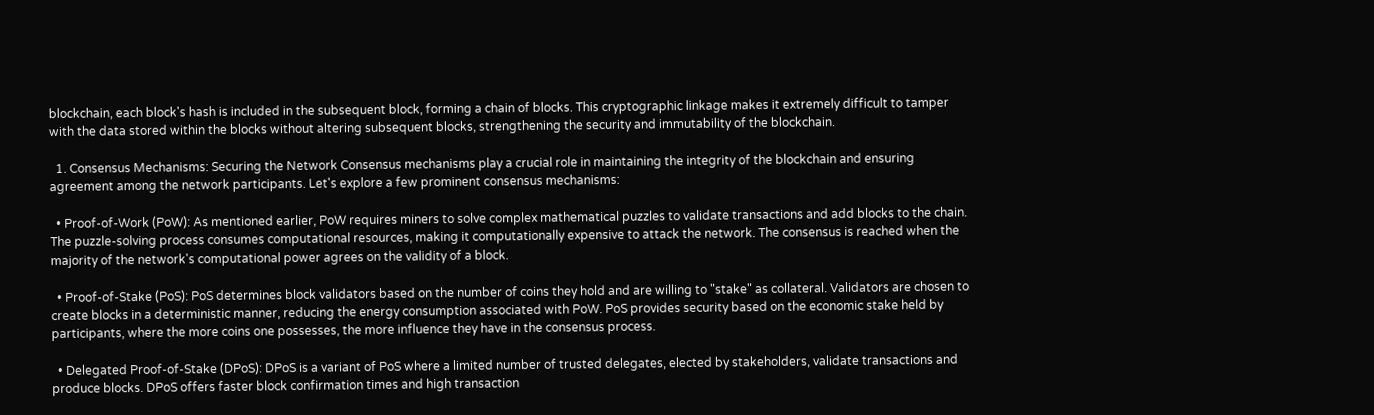blockchain, each block's hash is included in the subsequent block, forming a chain of blocks. This cryptographic linkage makes it extremely difficult to tamper with the data stored within the blocks without altering subsequent blocks, strengthening the security and immutability of the blockchain.

  1. Consensus Mechanisms: Securing the Network Consensus mechanisms play a crucial role in maintaining the integrity of the blockchain and ensuring agreement among the network participants. Let's explore a few prominent consensus mechanisms:

  • Proof-of-Work (PoW): As mentioned earlier, PoW requires miners to solve complex mathematical puzzles to validate transactions and add blocks to the chain. The puzzle-solving process consumes computational resources, making it computationally expensive to attack the network. The consensus is reached when the majority of the network's computational power agrees on the validity of a block.

  • Proof-of-Stake (PoS): PoS determines block validators based on the number of coins they hold and are willing to "stake" as collateral. Validators are chosen to create blocks in a deterministic manner, reducing the energy consumption associated with PoW. PoS provides security based on the economic stake held by participants, where the more coins one possesses, the more influence they have in the consensus process.

  • Delegated Proof-of-Stake (DPoS): DPoS is a variant of PoS where a limited number of trusted delegates, elected by stakeholders, validate transactions and produce blocks. DPoS offers faster block confirmation times and high transaction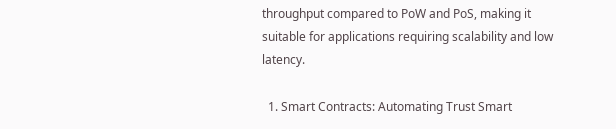throughput compared to PoW and PoS, making it suitable for applications requiring scalability and low latency.

  1. Smart Contracts: Automating Trust Smart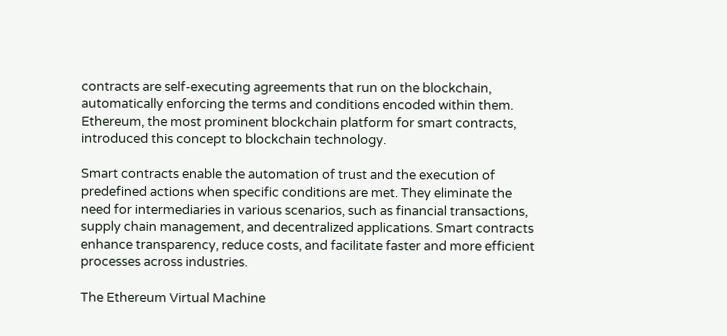contracts are self-executing agreements that run on the blockchain, automatically enforcing the terms and conditions encoded within them. Ethereum, the most prominent blockchain platform for smart contracts, introduced this concept to blockchain technology.

Smart contracts enable the automation of trust and the execution of predefined actions when specific conditions are met. They eliminate the need for intermediaries in various scenarios, such as financial transactions, supply chain management, and decentralized applications. Smart contracts enhance transparency, reduce costs, and facilitate faster and more efficient processes across industries.

The Ethereum Virtual Machine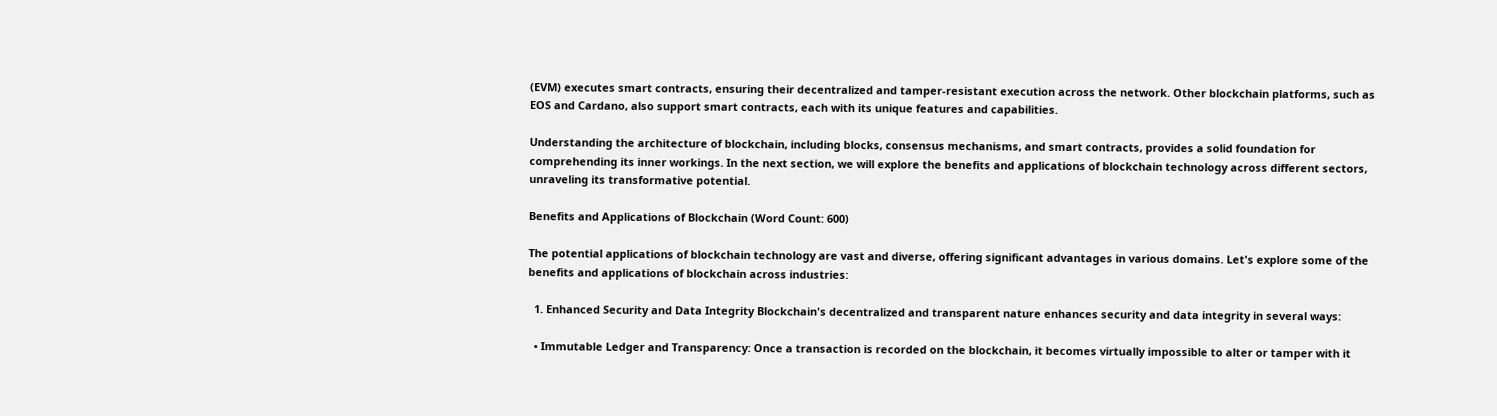(EVM) executes smart contracts, ensuring their decentralized and tamper-resistant execution across the network. Other blockchain platforms, such as EOS and Cardano, also support smart contracts, each with its unique features and capabilities.

Understanding the architecture of blockchain, including blocks, consensus mechanisms, and smart contracts, provides a solid foundation for comprehending its inner workings. In the next section, we will explore the benefits and applications of blockchain technology across different sectors, unraveling its transformative potential.

Benefits and Applications of Blockchain (Word Count: 600)

The potential applications of blockchain technology are vast and diverse, offering significant advantages in various domains. Let's explore some of the benefits and applications of blockchain across industries:

  1. Enhanced Security and Data Integrity Blockchain's decentralized and transparent nature enhances security and data integrity in several ways:

  • Immutable Ledger and Transparency: Once a transaction is recorded on the blockchain, it becomes virtually impossible to alter or tamper with it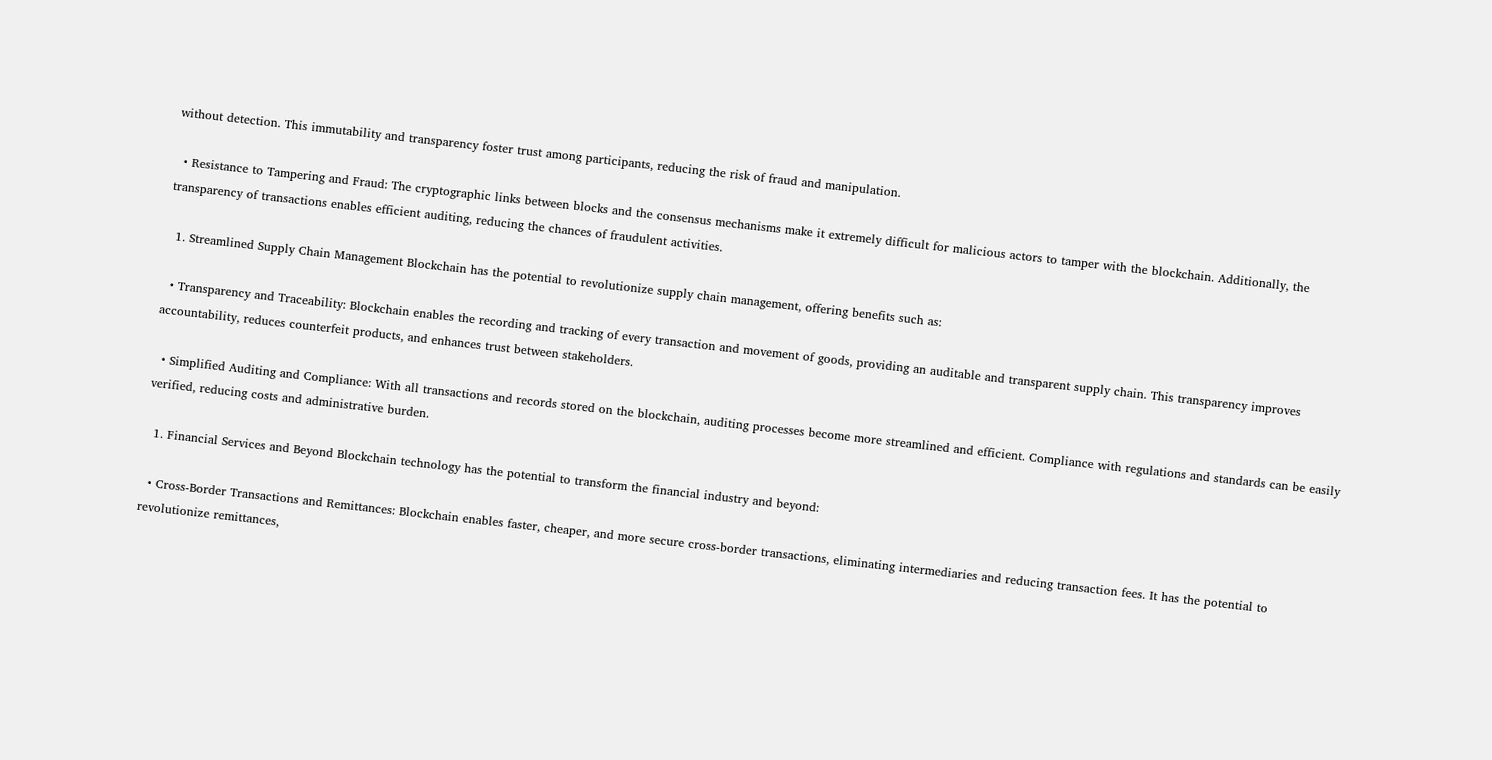without detection. This immutability and transparency foster trust among participants, reducing the risk of fraud and manipulation.

  • Resistance to Tampering and Fraud: The cryptographic links between blocks and the consensus mechanisms make it extremely difficult for malicious actors to tamper with the blockchain. Additionally, the transparency of transactions enables efficient auditing, reducing the chances of fraudulent activities.

  1. Streamlined Supply Chain Management Blockchain has the potential to revolutionize supply chain management, offering benefits such as:

  • Transparency and Traceability: Blockchain enables the recording and tracking of every transaction and movement of goods, providing an auditable and transparent supply chain. This transparency improves accountability, reduces counterfeit products, and enhances trust between stakeholders.

  • Simplified Auditing and Compliance: With all transactions and records stored on the blockchain, auditing processes become more streamlined and efficient. Compliance with regulations and standards can be easily verified, reducing costs and administrative burden.

  1. Financial Services and Beyond Blockchain technology has the potential to transform the financial industry and beyond:

  • Cross-Border Transactions and Remittances: Blockchain enables faster, cheaper, and more secure cross-border transactions, eliminating intermediaries and reducing transaction fees. It has the potential to revolutionize remittances,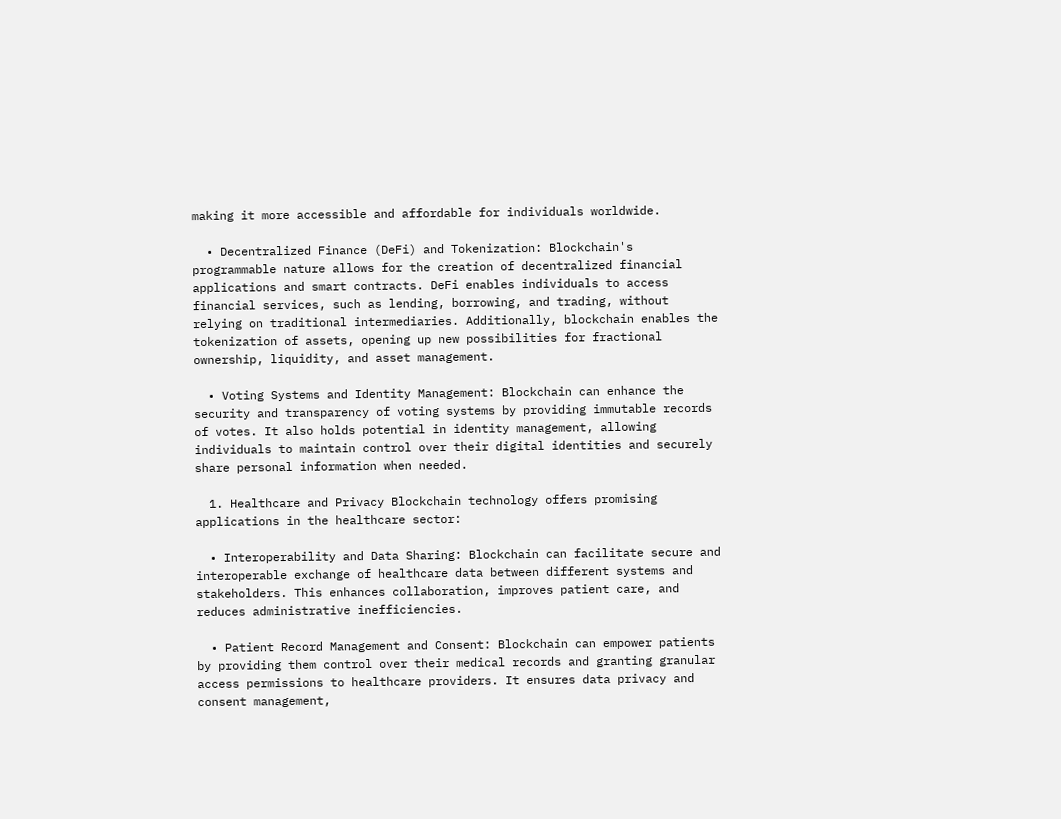making it more accessible and affordable for individuals worldwide.

  • Decentralized Finance (DeFi) and Tokenization: Blockchain's programmable nature allows for the creation of decentralized financial applications and smart contracts. DeFi enables individuals to access financial services, such as lending, borrowing, and trading, without relying on traditional intermediaries. Additionally, blockchain enables the tokenization of assets, opening up new possibilities for fractional ownership, liquidity, and asset management.

  • Voting Systems and Identity Management: Blockchain can enhance the security and transparency of voting systems by providing immutable records of votes. It also holds potential in identity management, allowing individuals to maintain control over their digital identities and securely share personal information when needed.

  1. Healthcare and Privacy Blockchain technology offers promising applications in the healthcare sector:

  • Interoperability and Data Sharing: Blockchain can facilitate secure and interoperable exchange of healthcare data between different systems and stakeholders. This enhances collaboration, improves patient care, and reduces administrative inefficiencies.

  • Patient Record Management and Consent: Blockchain can empower patients by providing them control over their medical records and granting granular access permissions to healthcare providers. It ensures data privacy and consent management,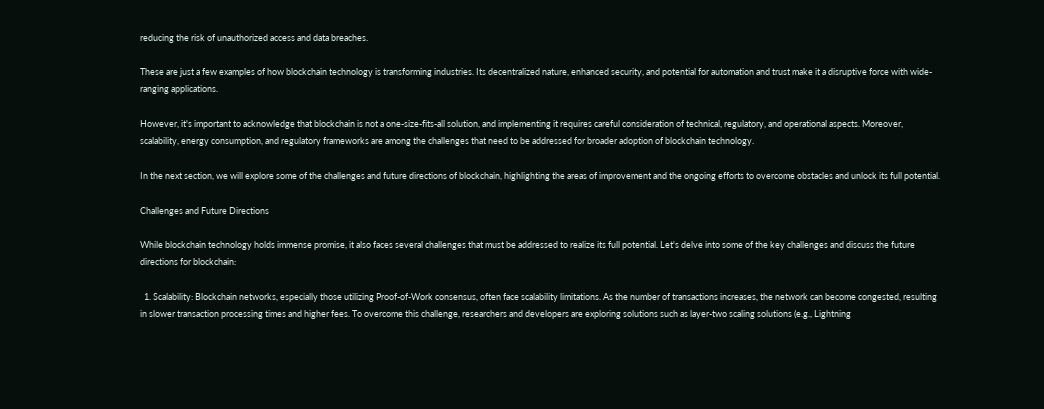reducing the risk of unauthorized access and data breaches.

These are just a few examples of how blockchain technology is transforming industries. Its decentralized nature, enhanced security, and potential for automation and trust make it a disruptive force with wide-ranging applications.

However, it's important to acknowledge that blockchain is not a one-size-fits-all solution, and implementing it requires careful consideration of technical, regulatory, and operational aspects. Moreover, scalability, energy consumption, and regulatory frameworks are among the challenges that need to be addressed for broader adoption of blockchain technology.

In the next section, we will explore some of the challenges and future directions of blockchain, highlighting the areas of improvement and the ongoing efforts to overcome obstacles and unlock its full potential.

Challenges and Future Directions

While blockchain technology holds immense promise, it also faces several challenges that must be addressed to realize its full potential. Let's delve into some of the key challenges and discuss the future directions for blockchain:

  1. Scalability: Blockchain networks, especially those utilizing Proof-of-Work consensus, often face scalability limitations. As the number of transactions increases, the network can become congested, resulting in slower transaction processing times and higher fees. To overcome this challenge, researchers and developers are exploring solutions such as layer-two scaling solutions (e.g., Lightning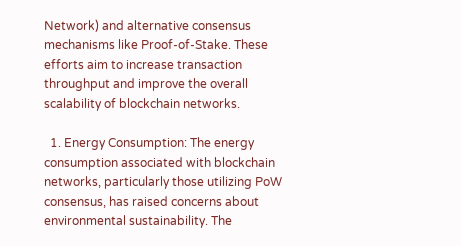Network) and alternative consensus mechanisms like Proof-of-Stake. These efforts aim to increase transaction throughput and improve the overall scalability of blockchain networks.

  1. Energy Consumption: The energy consumption associated with blockchain networks, particularly those utilizing PoW consensus, has raised concerns about environmental sustainability. The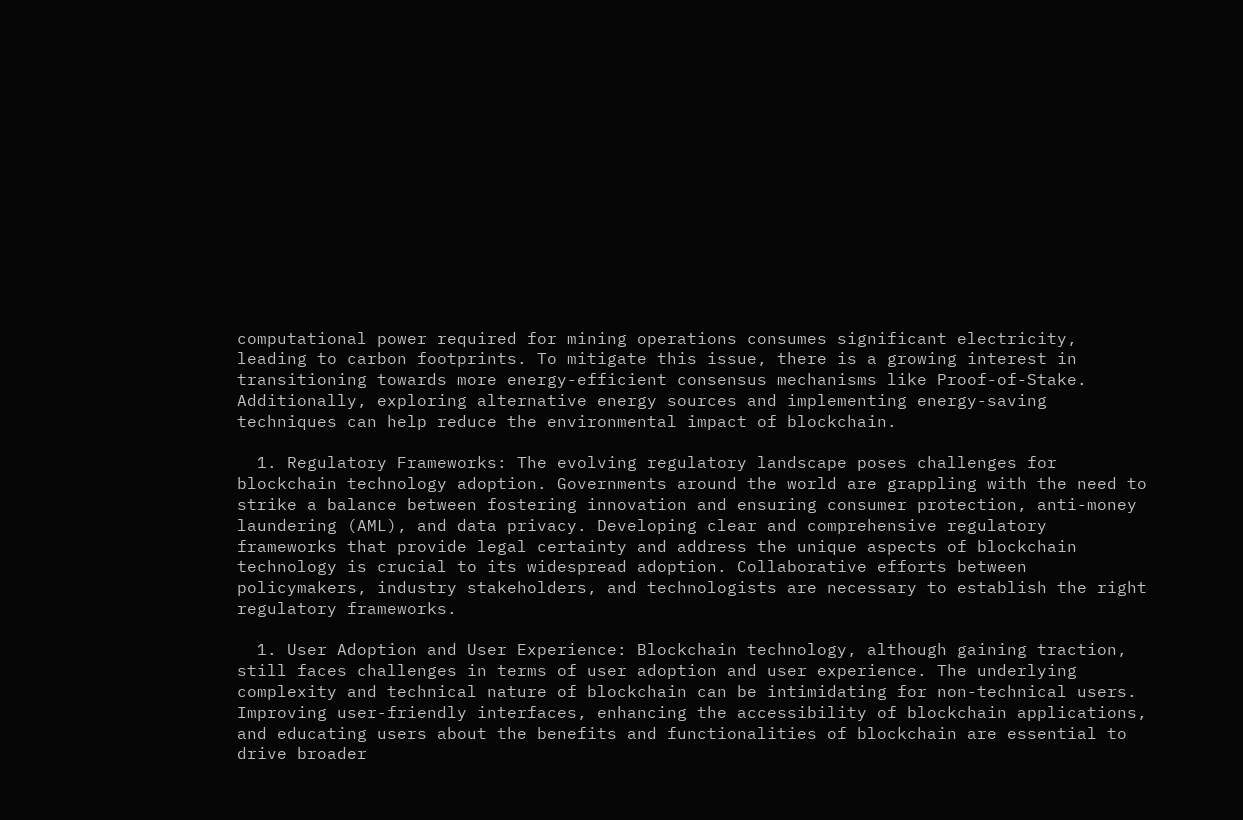computational power required for mining operations consumes significant electricity, leading to carbon footprints. To mitigate this issue, there is a growing interest in transitioning towards more energy-efficient consensus mechanisms like Proof-of-Stake. Additionally, exploring alternative energy sources and implementing energy-saving techniques can help reduce the environmental impact of blockchain.

  1. Regulatory Frameworks: The evolving regulatory landscape poses challenges for blockchain technology adoption. Governments around the world are grappling with the need to strike a balance between fostering innovation and ensuring consumer protection, anti-money laundering (AML), and data privacy. Developing clear and comprehensive regulatory frameworks that provide legal certainty and address the unique aspects of blockchain technology is crucial to its widespread adoption. Collaborative efforts between policymakers, industry stakeholders, and technologists are necessary to establish the right regulatory frameworks.

  1. User Adoption and User Experience: Blockchain technology, although gaining traction, still faces challenges in terms of user adoption and user experience. The underlying complexity and technical nature of blockchain can be intimidating for non-technical users. Improving user-friendly interfaces, enhancing the accessibility of blockchain applications, and educating users about the benefits and functionalities of blockchain are essential to drive broader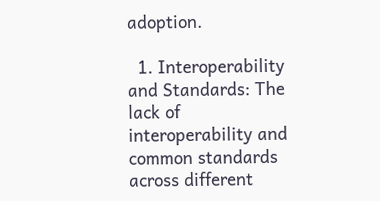adoption.

  1. Interoperability and Standards: The lack of interoperability and common standards across different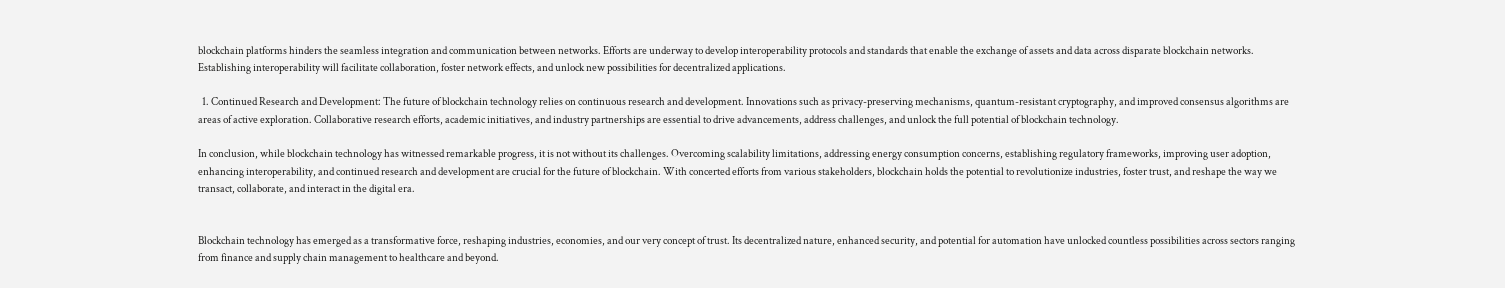blockchain platforms hinders the seamless integration and communication between networks. Efforts are underway to develop interoperability protocols and standards that enable the exchange of assets and data across disparate blockchain networks. Establishing interoperability will facilitate collaboration, foster network effects, and unlock new possibilities for decentralized applications.

  1. Continued Research and Development: The future of blockchain technology relies on continuous research and development. Innovations such as privacy-preserving mechanisms, quantum-resistant cryptography, and improved consensus algorithms are areas of active exploration. Collaborative research efforts, academic initiatives, and industry partnerships are essential to drive advancements, address challenges, and unlock the full potential of blockchain technology.

In conclusion, while blockchain technology has witnessed remarkable progress, it is not without its challenges. Overcoming scalability limitations, addressing energy consumption concerns, establishing regulatory frameworks, improving user adoption, enhancing interoperability, and continued research and development are crucial for the future of blockchain. With concerted efforts from various stakeholders, blockchain holds the potential to revolutionize industries, foster trust, and reshape the way we transact, collaborate, and interact in the digital era.


Blockchain technology has emerged as a transformative force, reshaping industries, economies, and our very concept of trust. Its decentralized nature, enhanced security, and potential for automation have unlocked countless possibilities across sectors ranging from finance and supply chain management to healthcare and beyond.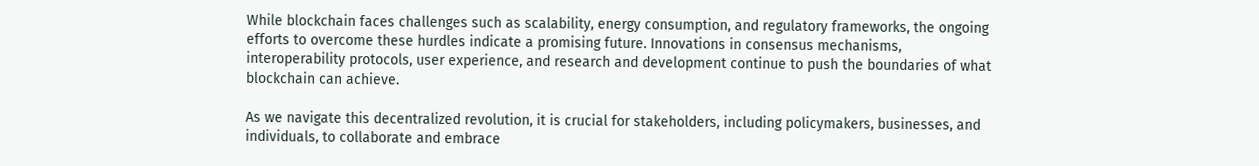While blockchain faces challenges such as scalability, energy consumption, and regulatory frameworks, the ongoing efforts to overcome these hurdles indicate a promising future. Innovations in consensus mechanisms, interoperability protocols, user experience, and research and development continue to push the boundaries of what blockchain can achieve.

As we navigate this decentralized revolution, it is crucial for stakeholders, including policymakers, businesses, and individuals, to collaborate and embrace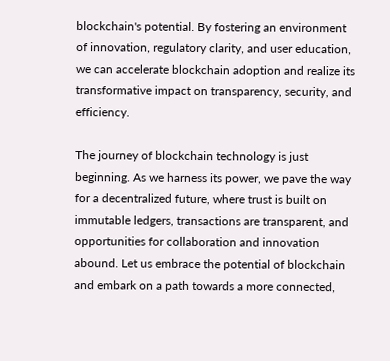blockchain's potential. By fostering an environment of innovation, regulatory clarity, and user education, we can accelerate blockchain adoption and realize its transformative impact on transparency, security, and efficiency.

The journey of blockchain technology is just beginning. As we harness its power, we pave the way for a decentralized future, where trust is built on immutable ledgers, transactions are transparent, and opportunities for collaboration and innovation abound. Let us embrace the potential of blockchain and embark on a path towards a more connected,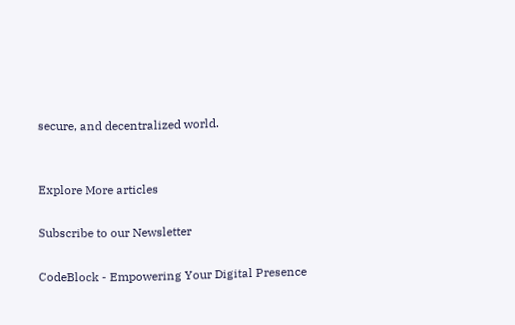secure, and decentralized world.


Explore More articles

Subscribe to our Newsletter

CodeBlock - Empowering Your Digital Presence